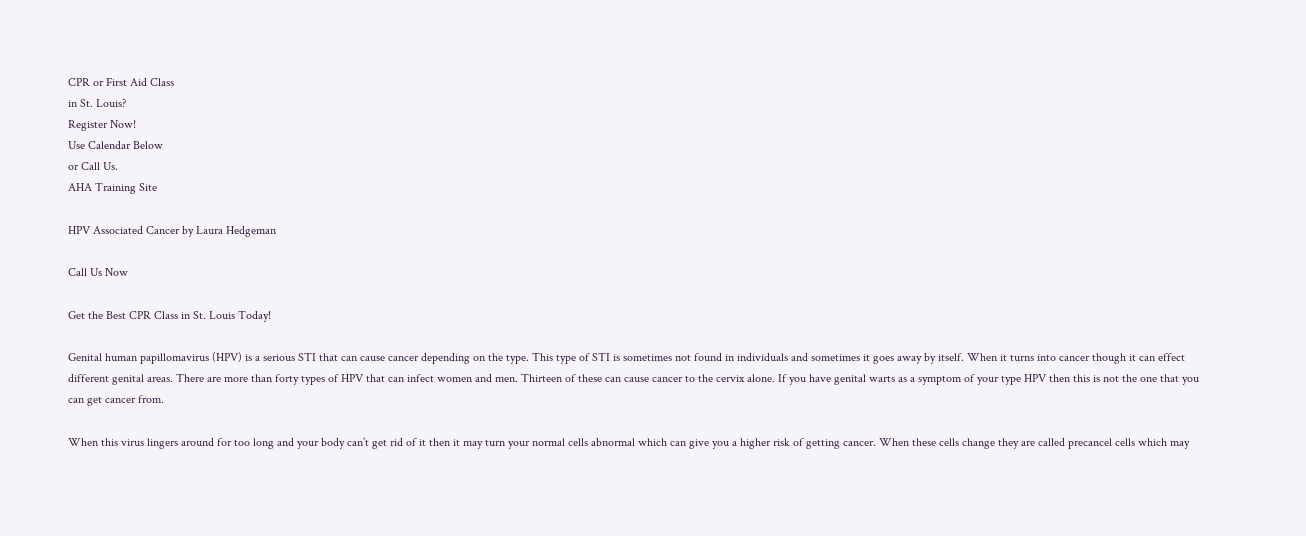CPR or First Aid Class
in St. Louis?
Register Now!
Use Calendar Below
or Call Us.
AHA Training Site

HPV Associated Cancer by Laura Hedgeman

Call Us Now

Get the Best CPR Class in St. Louis Today!

Genital human papillomavirus (HPV) is a serious STI that can cause cancer depending on the type. This type of STI is sometimes not found in individuals and sometimes it goes away by itself. When it turns into cancer though it can effect different genital areas. There are more than forty types of HPV that can infect women and men. Thirteen of these can cause cancer to the cervix alone. If you have genital warts as a symptom of your type HPV then this is not the one that you can get cancer from.

When this virus lingers around for too long and your body can’t get rid of it then it may turn your normal cells abnormal which can give you a higher risk of getting cancer. When these cells change they are called precancel cells which may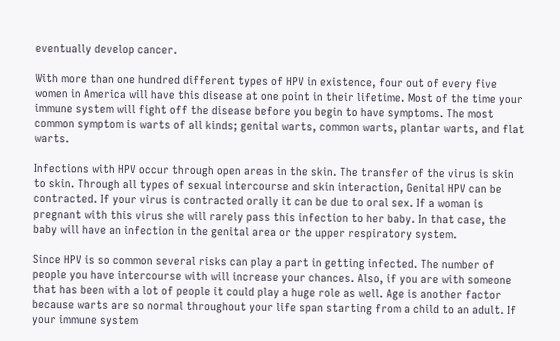eventually develop cancer.

With more than one hundred different types of HPV in existence, four out of every five women in America will have this disease at one point in their lifetime. Most of the time your immune system will fight off the disease before you begin to have symptoms. The most common symptom is warts of all kinds; genital warts, common warts, plantar warts, and flat warts.

Infections with HPV occur through open areas in the skin. The transfer of the virus is skin to skin. Through all types of sexual intercourse and skin interaction, Genital HPV can be contracted. If your virus is contracted orally it can be due to oral sex. If a woman is pregnant with this virus she will rarely pass this infection to her baby. In that case, the baby will have an infection in the genital area or the upper respiratory system.

Since HPV is so common several risks can play a part in getting infected. The number of people you have intercourse with will increase your chances. Also, if you are with someone that has been with a lot of people it could play a huge role as well. Age is another factor because warts are so normal throughout your life span starting from a child to an adult. If your immune system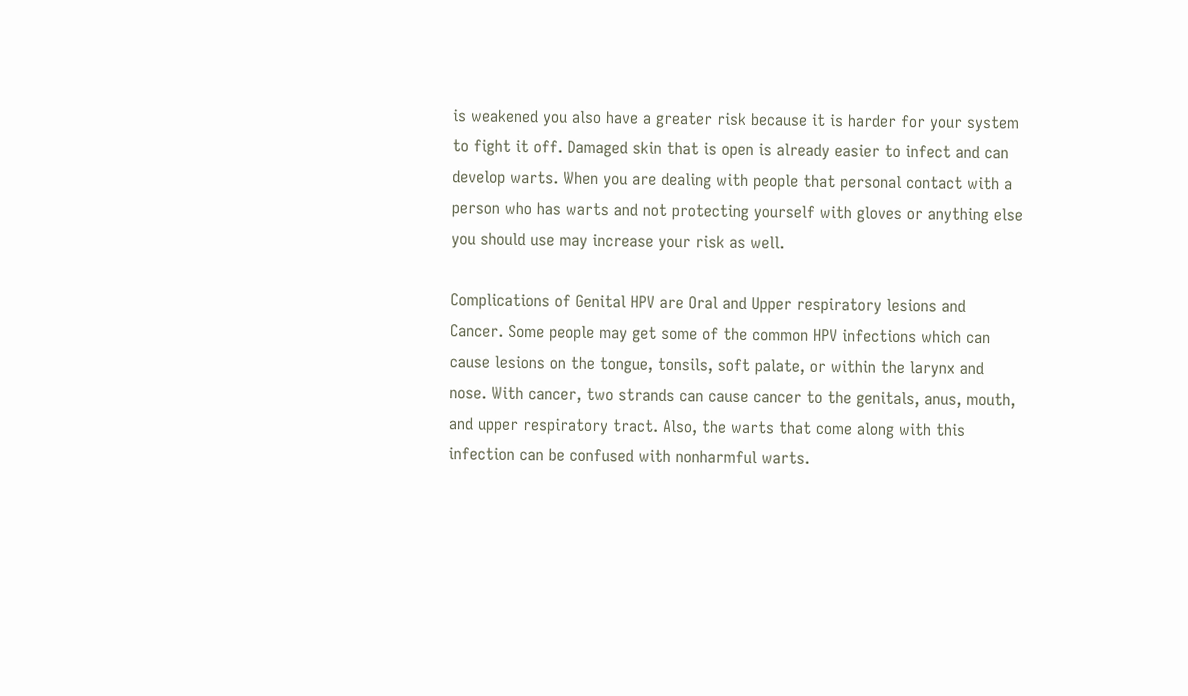is weakened you also have a greater risk because it is harder for your system to fight it off. Damaged skin that is open is already easier to infect and can develop warts. When you are dealing with people that personal contact with a person who has warts and not protecting yourself with gloves or anything else you should use may increase your risk as well.

Complications of Genital HPV are Oral and Upper respiratory lesions and Cancer. Some people may get some of the common HPV infections which can cause lesions on the tongue, tonsils, soft palate, or within the larynx and nose. With cancer, two strands can cause cancer to the genitals, anus, mouth, and upper respiratory tract. Also, the warts that come along with this infection can be confused with nonharmful warts.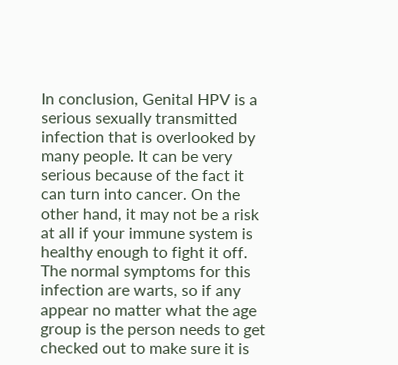In conclusion, Genital HPV is a serious sexually transmitted infection that is overlooked by many people. It can be very serious because of the fact it can turn into cancer. On the other hand, it may not be a risk at all if your immune system is healthy enough to fight it off. The normal symptoms for this infection are warts, so if any appear no matter what the age group is the person needs to get checked out to make sure it is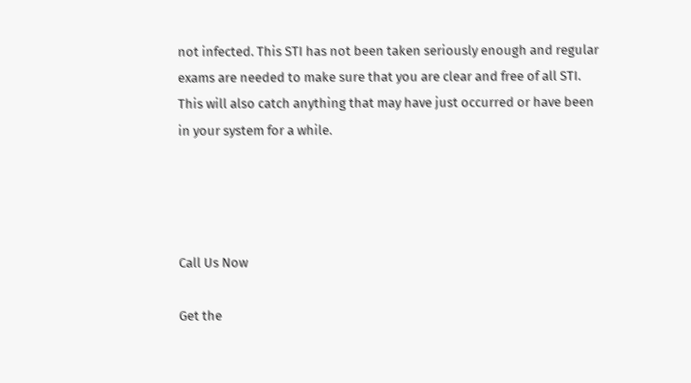not infected. This STI has not been taken seriously enough and regular exams are needed to make sure that you are clear and free of all STI. This will also catch anything that may have just occurred or have been in your system for a while.




Call Us Now

Get the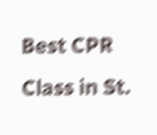Best CPR Class in St.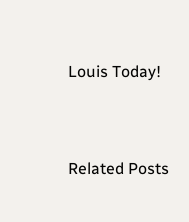Louis Today!




Related Posts